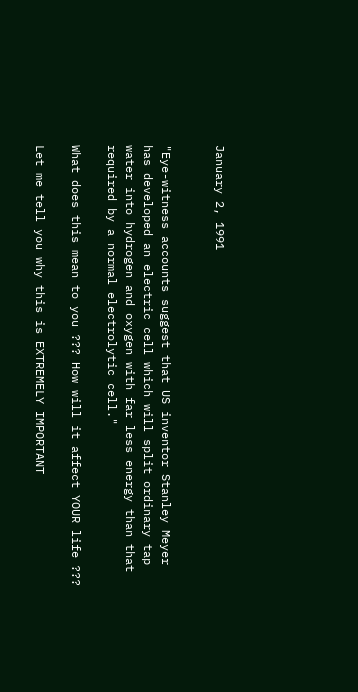January 2, 1991


"Eye-witness accounts suggest that US inventor Stanley Meyer has developed an electric cell which will split ordinary tap water into hydrogen and oxygen with far less energy than that required by a normal electrolytic cell."

What does this mean to you ??? How will it affect YOUR life ???

Let me tell you why this is EXTREMELY IMPORTANT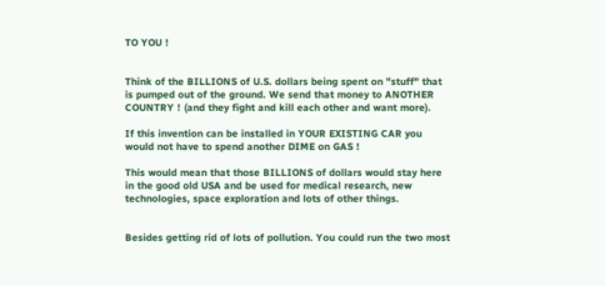TO YOU !


Think of the BILLIONS of U.S. dollars being spent on "stuff" that is pumped out of the ground. We send that money to ANOTHER COUNTRY ! (and they fight and kill each other and want more).

If this invention can be installed in YOUR EXISTING CAR you would not have to spend another DIME on GAS !

This would mean that those BILLIONS of dollars would stay here in the good old USA and be used for medical research, new technologies, space exploration and lots of other things.


Besides getting rid of lots of pollution. You could run the two most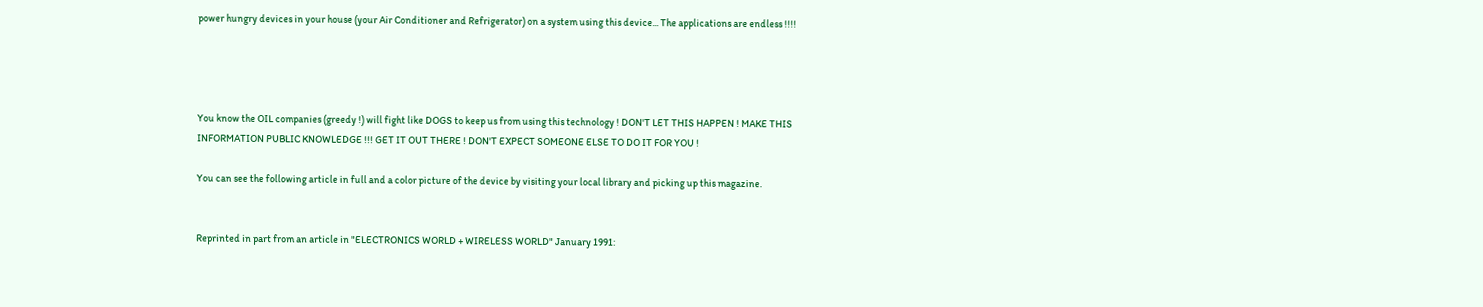power hungry devices in your house (your Air Conditioner and Refrigerator) on a system using this device... The applications are endless !!!!




You know the OIL companies (greedy !) will fight like DOGS to keep us from using this technology ! DON'T LET THIS HAPPEN ! MAKE THIS INFORMATION PUBLIC KNOWLEDGE !!! GET IT OUT THERE ! DON'T EXPECT SOMEONE ELSE TO DO IT FOR YOU !

You can see the following article in full and a color picture of the device by visiting your local library and picking up this magazine.


Reprinted in part from an article in "ELECTRONICS WORLD + WIRELESS WORLD" January 1991: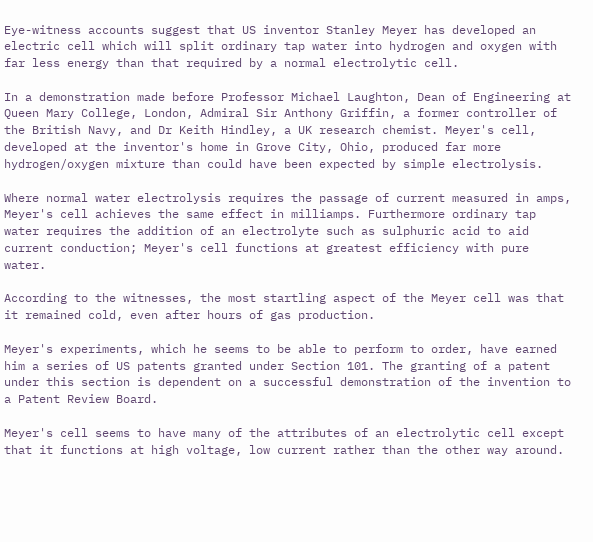Eye-witness accounts suggest that US inventor Stanley Meyer has developed an electric cell which will split ordinary tap water into hydrogen and oxygen with far less energy than that required by a normal electrolytic cell.

In a demonstration made before Professor Michael Laughton, Dean of Engineering at Queen Mary College, London, Admiral Sir Anthony Griffin, a former controller of the British Navy, and Dr Keith Hindley, a UK research chemist. Meyer's cell, developed at the inventor's home in Grove City, Ohio, produced far more hydrogen/oxygen mixture than could have been expected by simple electrolysis.

Where normal water electrolysis requires the passage of current measured in amps, Meyer's cell achieves the same effect in milliamps. Furthermore ordinary tap water requires the addition of an electrolyte such as sulphuric acid to aid current conduction; Meyer's cell functions at greatest efficiency with pure water.

According to the witnesses, the most startling aspect of the Meyer cell was that it remained cold, even after hours of gas production.

Meyer's experiments, which he seems to be able to perform to order, have earned him a series of US patents granted under Section 101. The granting of a patent under this section is dependent on a successful demonstration of the invention to a Patent Review Board.

Meyer's cell seems to have many of the attributes of an electrolytic cell except that it functions at high voltage, low current rather than the other way around.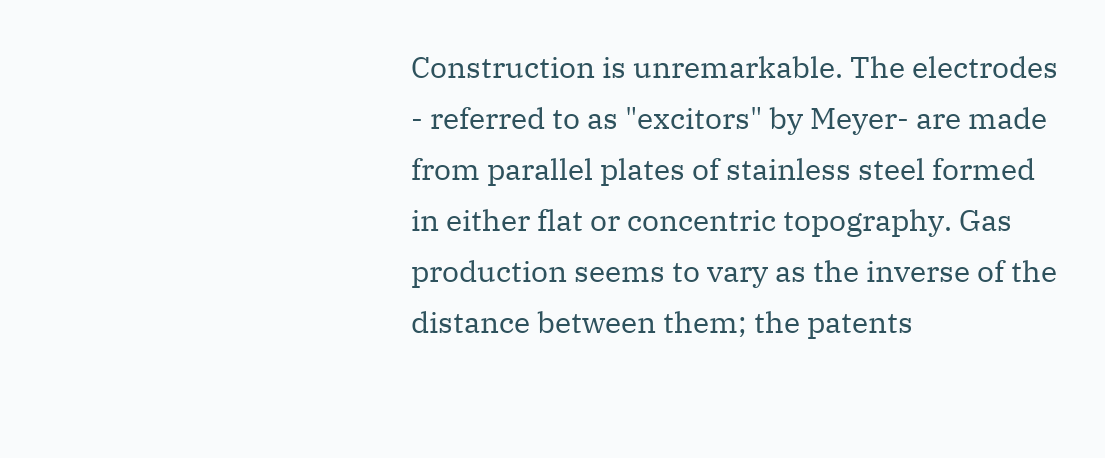Construction is unremarkable. The electrodes - referred to as "excitors" by Meyer- are made from parallel plates of stainless steel formed in either flat or concentric topography. Gas production seems to vary as the inverse of the distance between them; the patents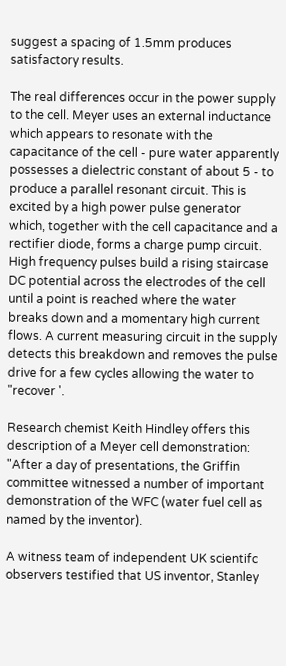suggest a spacing of 1.5mm produces satisfactory results.

The real differences occur in the power supply to the cell. Meyer uses an external inductance which appears to resonate with the capacitance of the cell - pure water apparently possesses a dielectric constant of about 5 - to produce a parallel resonant circuit. This is excited by a high power pulse generator which, together with the cell capacitance and a rectifier diode, forms a charge pump circuit. High frequency pulses build a rising staircase DC potential across the electrodes of the cell until a point is reached where the water breaks down and a momentary high current flows. A current measuring circuit in the supply detects this breakdown and removes the pulse drive for a few cycles allowing the water to "recover '.

Research chemist Keith Hindley offers this description of a Meyer cell demonstration: "After a day of presentations, the Griffin committee witnessed a number of important demonstration of the WFC (water fuel cell as named by the inventor).

A witness team of independent UK scientifc observers testified that US inventor, Stanley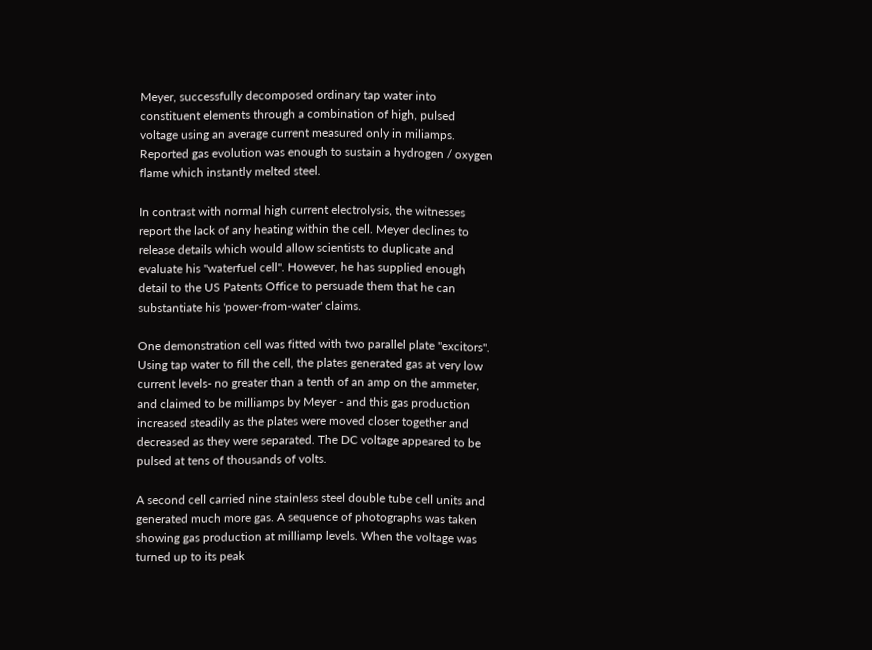Meyer, successfully decomposed ordinary tap water into constituent elements through a combination of high, pulsed voltage using an average current measured only in miliamps. Reported gas evolution was enough to sustain a hydrogen / oxygen flame which instantly melted steel.

In contrast with normal high current electrolysis, the witnesses report the lack of any heating within the cell. Meyer declines to release details which would allow scientists to duplicate and evaluate his "waterfuel cell". However, he has supplied enough detail to the US Patents Office to persuade them that he can substantiate his 'power-from-water' claims.

One demonstration cell was fitted with two parallel plate "excitors". Using tap water to fill the cell, the plates generated gas at very low current levels- no greater than a tenth of an amp on the ammeter, and claimed to be milliamps by Meyer - and this gas production increased steadily as the plates were moved closer together and decreased as they were separated. The DC voltage appeared to be pulsed at tens of thousands of volts.

A second cell carried nine stainless steel double tube cell units and generated much more gas. A sequence of photographs was taken showing gas production at milliamp levels. When the voltage was turned up to its peak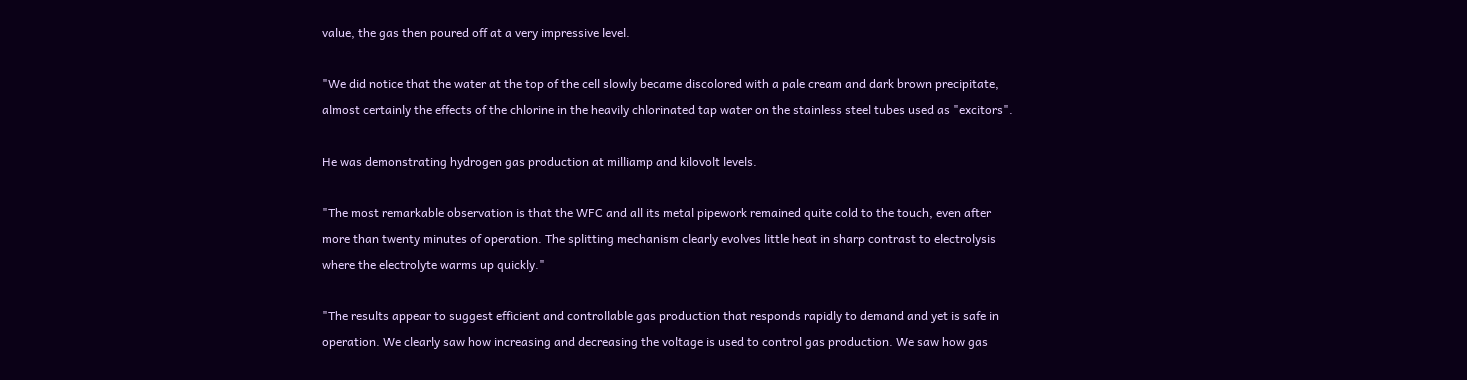value, the gas then poured off at a very impressive level.

"We did notice that the water at the top of the cell slowly became discolored with a pale cream and dark brown precipitate, almost certainly the effects of the chlorine in the heavily chlorinated tap water on the stainless steel tubes used as "excitors".

He was demonstrating hydrogen gas production at milliamp and kilovolt levels.

"The most remarkable observation is that the WFC and all its metal pipework remained quite cold to the touch, even after more than twenty minutes of operation. The splitting mechanism clearly evolves little heat in sharp contrast to electrolysis where the electrolyte warms up quickly."

"The results appear to suggest efficient and controllable gas production that responds rapidly to demand and yet is safe in operation. We clearly saw how increasing and decreasing the voltage is used to control gas production. We saw how gas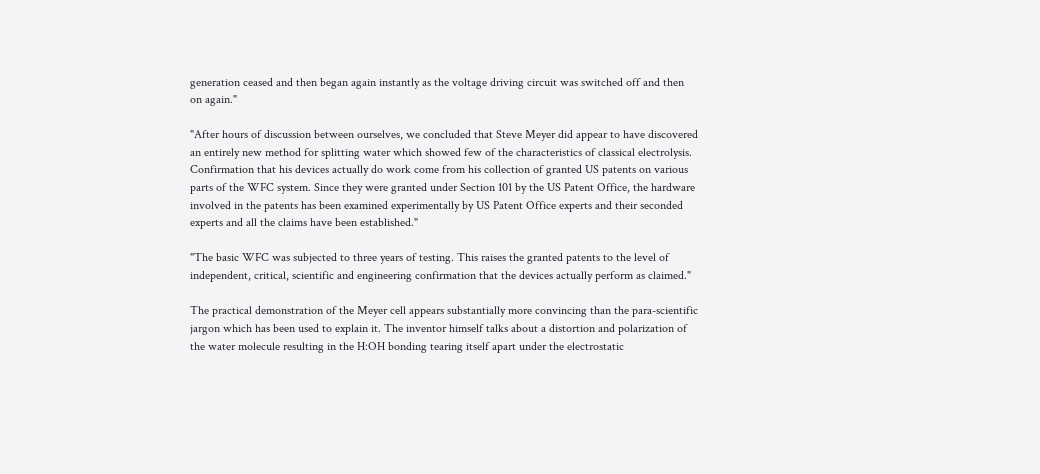generation ceased and then began again instantly as the voltage driving circuit was switched off and then on again."

"After hours of discussion between ourselves, we concluded that Steve Meyer did appear to have discovered an entirely new method for splitting water which showed few of the characteristics of classical electrolysis. Confirmation that his devices actually do work come from his collection of granted US patents on various parts of the WFC system. Since they were granted under Section 101 by the US Patent Office, the hardware involved in the patents has been examined experimentally by US Patent Office experts and their seconded experts and all the claims have been established."

"The basic WFC was subjected to three years of testing. This raises the granted patents to the level of independent, critical, scientific and engineering confirmation that the devices actually perform as claimed."

The practical demonstration of the Meyer cell appears substantially more convincing than the para-scientific jargon which has been used to explain it. The inventor himself talks about a distortion and polarization of the water molecule resulting in the H:OH bonding tearing itself apart under the electrostatic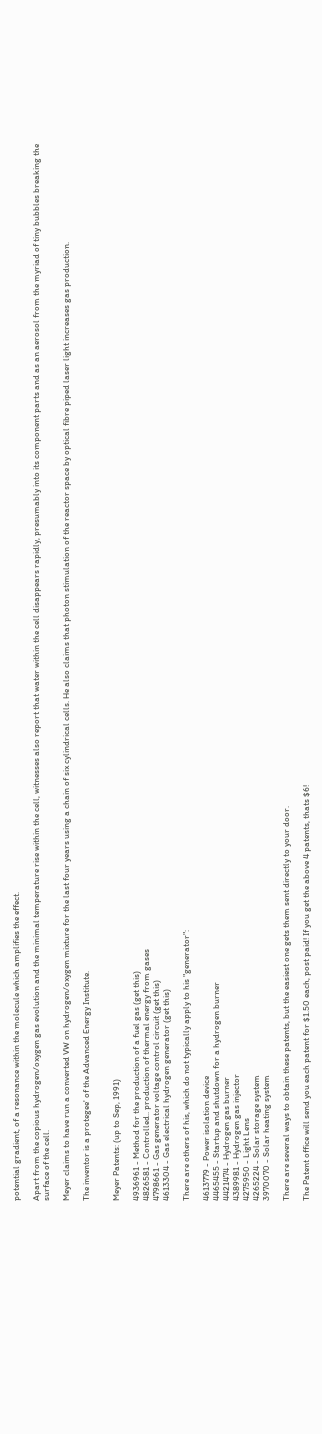potential gradient, of a resonance within the molecule which amplifies the effect.

Apart from the copious hydrogen/oxygen gas evolution and the minimal temperature rise within the cell, witnesses also report that water within the cell disappears rapidly, presumably into its component parts and as an aerosol from the myriad of tiny bubbles breaking the surface of the cell.

Meyer claims to have run a converted VW on hydrogen/oxygen mixture for the last four years using a chain of six cylindrical cells. He also claims that photon stimulation of the reactor space by optical fibre piped laser light increases gas production.

The inventor is a protegee' of the Advanced Energy Institute.


Meyer Patents: (up to Sep, 1991)

4936961 - Method for the production of a fuel gas (get this)
4826581 - Controlled.. production of thermal energy from gases
4798661 - Gas generator voltage control circuit (get this)
4613304 - Gas electrical hydrogen generator (get this)

There are others of his, which do not typically apply to his "generator":

4613779 - Power isolation device
4465455 - Startup and shutdown for a hydrogen burner
4421474 - Hydrogen gas burner
4389981 - Hydrogen gas injector
4275950 - Light Lens
4265224 - Solar storage system
3970070 - Solar heating system

There are several ways to obtain these patents, but the easiest one gets them sent directly to your door.

The Patent office will send you each patent for $1.50 each, post paid! If you get the above 4 patents, thats $6!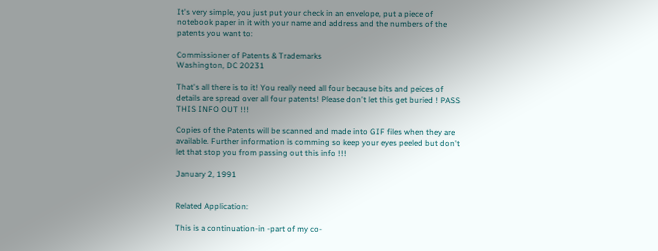It's very simple, you just put your check in an envelope, put a piece of notebook paper in it with your name and address and the numbers of the patents you want to:

Commissioner of Patents & Trademarks
Washington, DC 20231

That's all there is to it! You really need all four because bits and peices of details are spread over all four patents! Please don't let this get buried ! PASS THIS INFO OUT !!!

Copies of the Patents will be scanned and made into GIF files when they are available. Further information is comming so keep your eyes peeled but don't let that stop you from passing out this info !!!

January 2, 1991


Related Application:

This is a continuation-in -part of my co-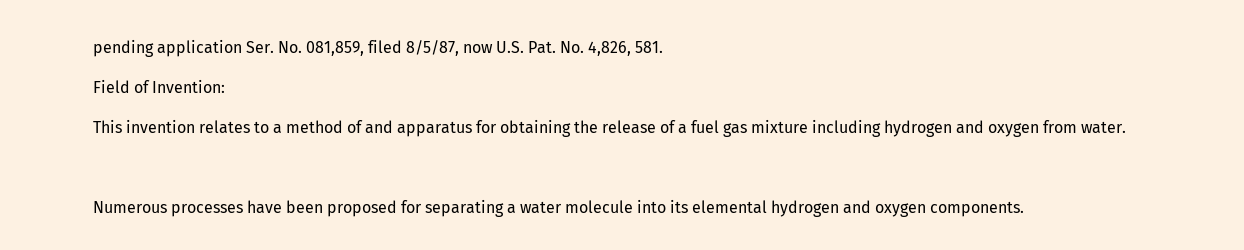pending application Ser. No. 081,859, filed 8/5/87, now U.S. Pat. No. 4,826, 581.

Field of Invention:

This invention relates to a method of and apparatus for obtaining the release of a fuel gas mixture including hydrogen and oxygen from water.



Numerous processes have been proposed for separating a water molecule into its elemental hydrogen and oxygen components.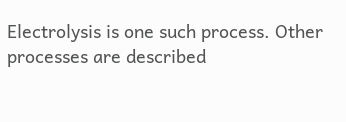Electrolysis is one such process. Other processes are described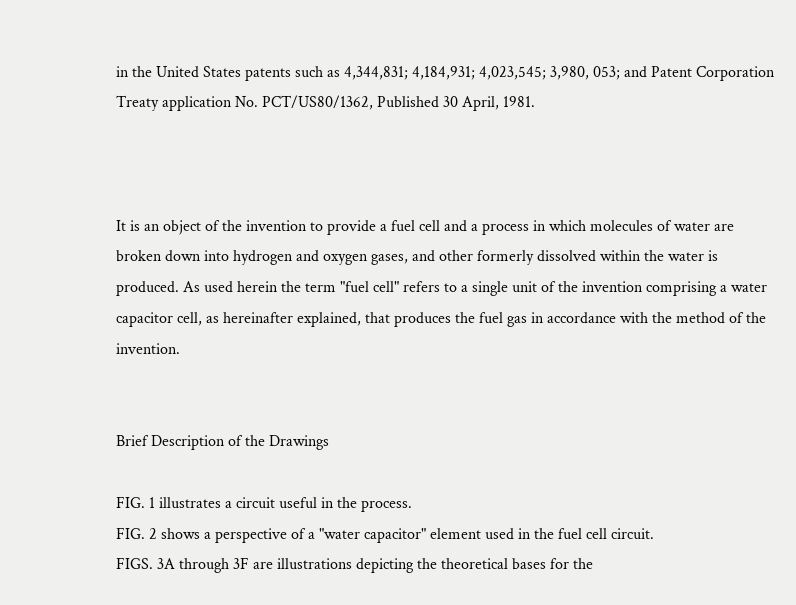in the United States patents such as 4,344,831; 4,184,931; 4,023,545; 3,980, 053; and Patent Corporation Treaty application No. PCT/US80/1362, Published 30 April, 1981.



It is an object of the invention to provide a fuel cell and a process in which molecules of water are broken down into hydrogen and oxygen gases, and other formerly dissolved within the water is produced. As used herein the term "fuel cell" refers to a single unit of the invention comprising a water capacitor cell, as hereinafter explained, that produces the fuel gas in accordance with the method of the invention.


Brief Description of the Drawings

FIG. 1 illustrates a circuit useful in the process.
FIG. 2 shows a perspective of a "water capacitor" element used in the fuel cell circuit.
FIGS. 3A through 3F are illustrations depicting the theoretical bases for the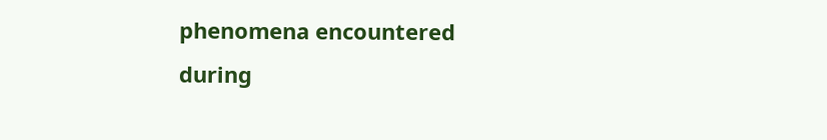phenomena encountered during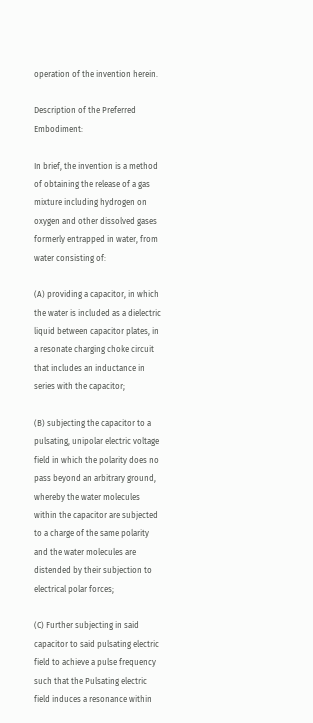operation of the invention herein.

Description of the Preferred Embodiment:

In brief, the invention is a method of obtaining the release of a gas mixture including hydrogen on oxygen and other dissolved gases formerly entrapped in water, from water consisting of:

(A) providing a capacitor, in which the water is included as a dielectric liquid between capacitor plates, in a resonate charging choke circuit that includes an inductance in series with the capacitor;

(B) subjecting the capacitor to a pulsating, unipolar electric voltage field in which the polarity does no pass beyond an arbitrary ground, whereby the water molecules within the capacitor are subjected to a charge of the same polarity and the water molecules are distended by their subjection to electrical polar forces;

(C) Further subjecting in said capacitor to said pulsating electric field to achieve a pulse frequency such that the Pulsating electric field induces a resonance within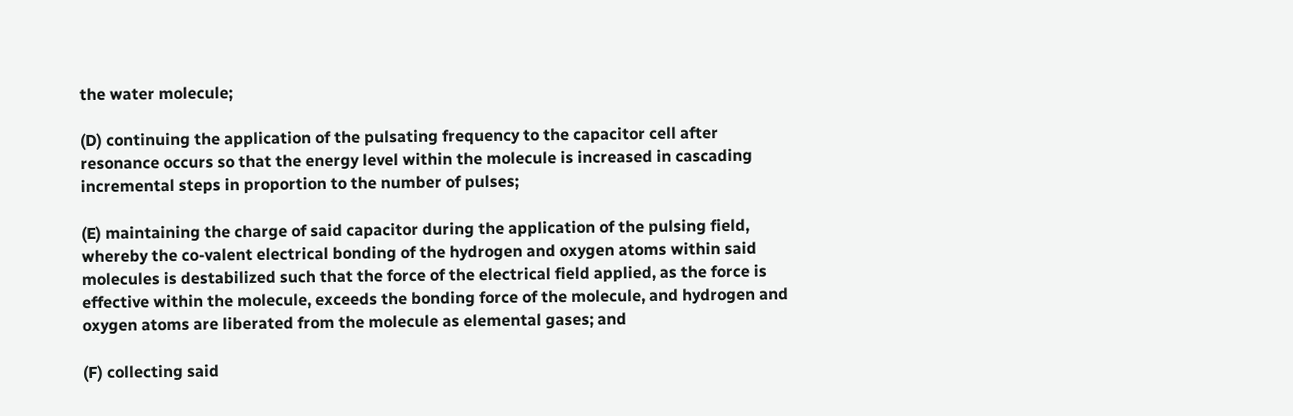the water molecule;

(D) continuing the application of the pulsating frequency to the capacitor cell after resonance occurs so that the energy level within the molecule is increased in cascading incremental steps in proportion to the number of pulses;

(E) maintaining the charge of said capacitor during the application of the pulsing field, whereby the co-valent electrical bonding of the hydrogen and oxygen atoms within said molecules is destabilized such that the force of the electrical field applied, as the force is effective within the molecule, exceeds the bonding force of the molecule, and hydrogen and oxygen atoms are liberated from the molecule as elemental gases; and

(F) collecting said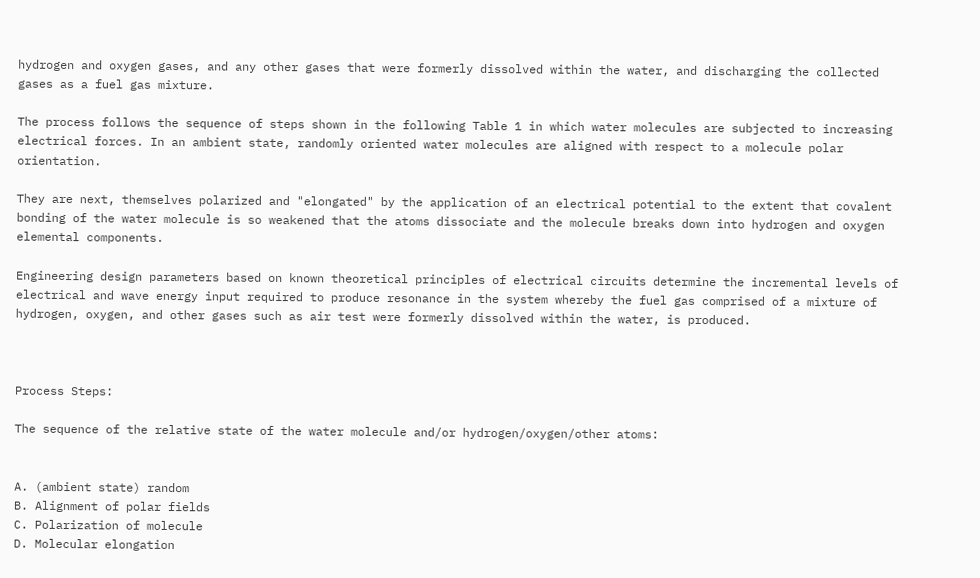hydrogen and oxygen gases, and any other gases that were formerly dissolved within the water, and discharging the collected gases as a fuel gas mixture.

The process follows the sequence of steps shown in the following Table 1 in which water molecules are subjected to increasing electrical forces. In an ambient state, randomly oriented water molecules are aligned with respect to a molecule polar orientation.

They are next, themselves polarized and "elongated" by the application of an electrical potential to the extent that covalent bonding of the water molecule is so weakened that the atoms dissociate and the molecule breaks down into hydrogen and oxygen elemental components.

Engineering design parameters based on known theoretical principles of electrical circuits determine the incremental levels of electrical and wave energy input required to produce resonance in the system whereby the fuel gas comprised of a mixture of hydrogen, oxygen, and other gases such as air test were formerly dissolved within the water, is produced.



Process Steps:

The sequence of the relative state of the water molecule and/or hydrogen/oxygen/other atoms:


A. (ambient state) random
B. Alignment of polar fields
C. Polarization of molecule
D. Molecular elongation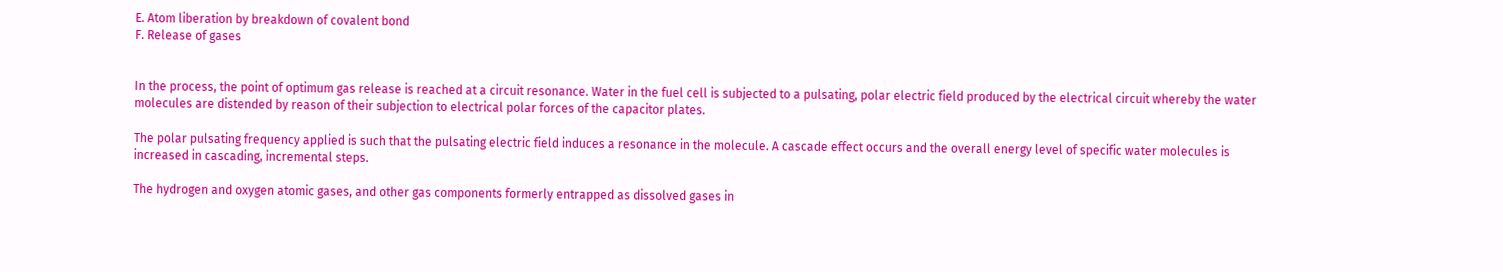E. Atom liberation by breakdown of covalent bond
F. Release of gases


In the process, the point of optimum gas release is reached at a circuit resonance. Water in the fuel cell is subjected to a pulsating, polar electric field produced by the electrical circuit whereby the water molecules are distended by reason of their subjection to electrical polar forces of the capacitor plates.

The polar pulsating frequency applied is such that the pulsating electric field induces a resonance in the molecule. A cascade effect occurs and the overall energy level of specific water molecules is increased in cascading, incremental steps.

The hydrogen and oxygen atomic gases, and other gas components formerly entrapped as dissolved gases in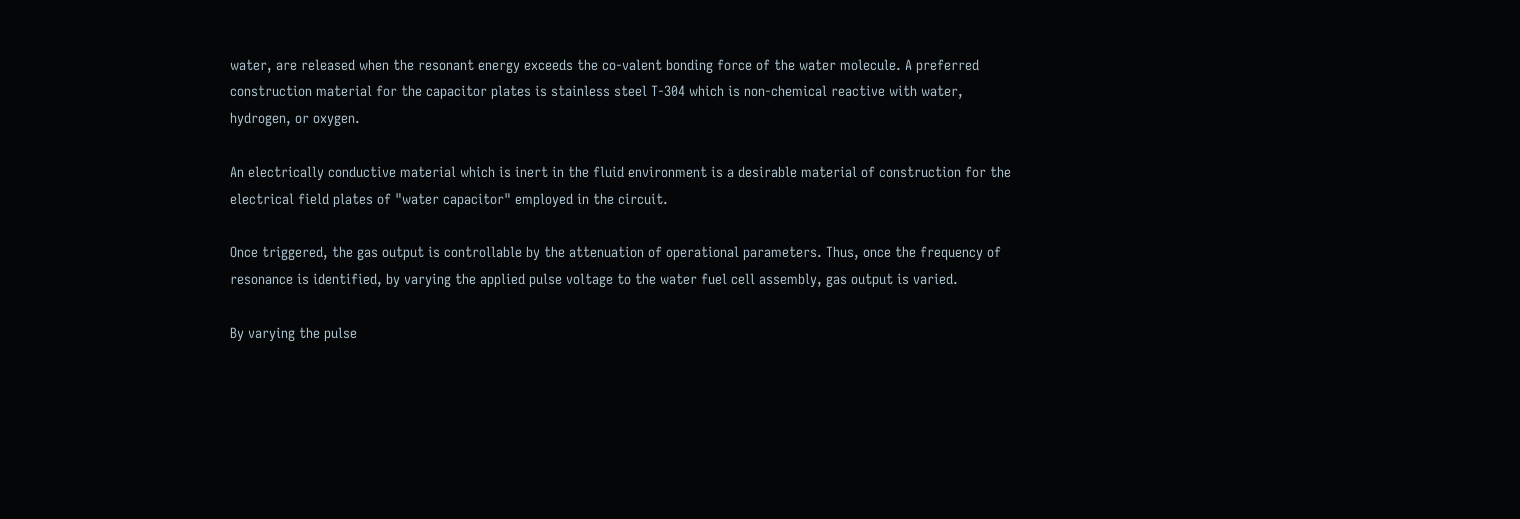water, are released when the resonant energy exceeds the co-valent bonding force of the water molecule. A preferred construction material for the capacitor plates is stainless steel T-304 which is non-chemical reactive with water, hydrogen, or oxygen.

An electrically conductive material which is inert in the fluid environment is a desirable material of construction for the electrical field plates of "water capacitor" employed in the circuit.

Once triggered, the gas output is controllable by the attenuation of operational parameters. Thus, once the frequency of resonance is identified, by varying the applied pulse voltage to the water fuel cell assembly, gas output is varied.

By varying the pulse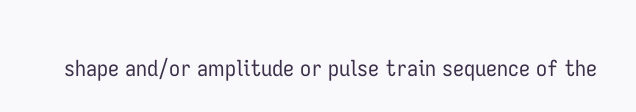shape and/or amplitude or pulse train sequence of the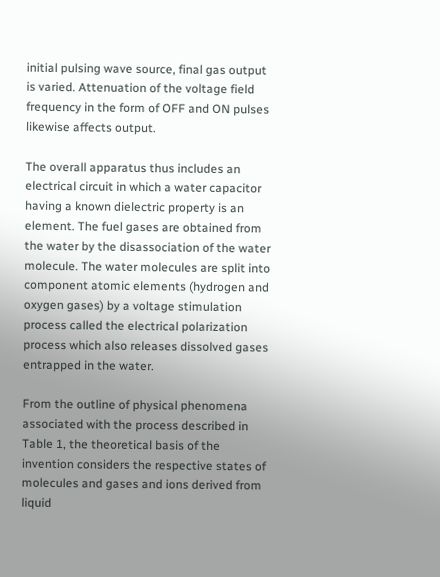initial pulsing wave source, final gas output is varied. Attenuation of the voltage field frequency in the form of OFF and ON pulses likewise affects output.

The overall apparatus thus includes an electrical circuit in which a water capacitor having a known dielectric property is an element. The fuel gases are obtained from the water by the disassociation of the water molecule. The water molecules are split into component atomic elements (hydrogen and oxygen gases) by a voltage stimulation process called the electrical polarization process which also releases dissolved gases entrapped in the water.

From the outline of physical phenomena associated with the process described in Table 1, the theoretical basis of the invention considers the respective states of molecules and gases and ions derived from liquid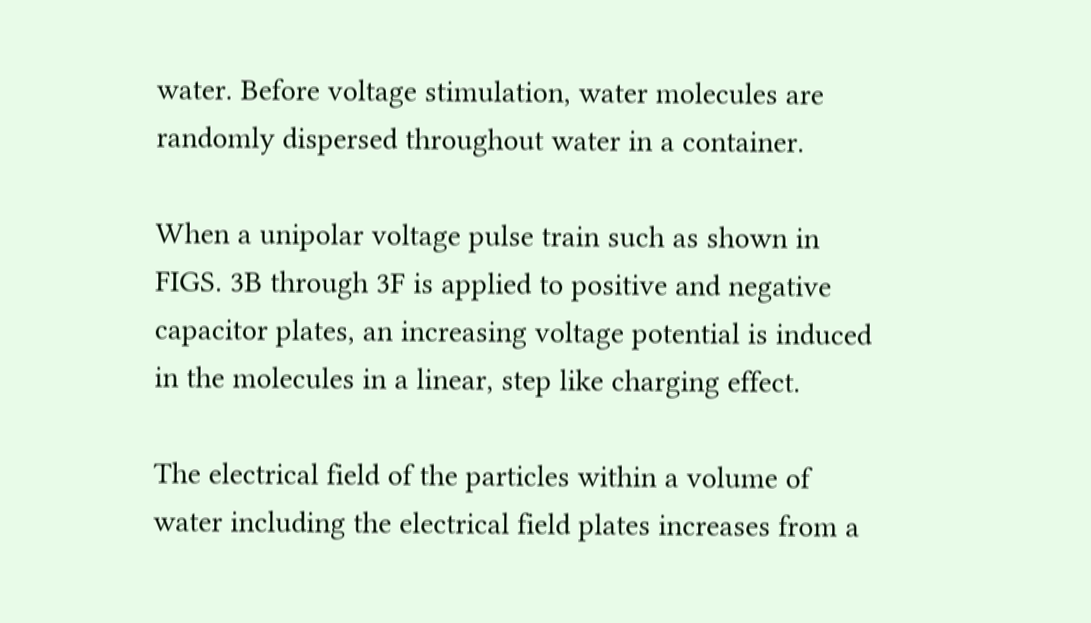water. Before voltage stimulation, water molecules are randomly dispersed throughout water in a container.

When a unipolar voltage pulse train such as shown in FIGS. 3B through 3F is applied to positive and negative capacitor plates, an increasing voltage potential is induced in the molecules in a linear, step like charging effect.

The electrical field of the particles within a volume of water including the electrical field plates increases from a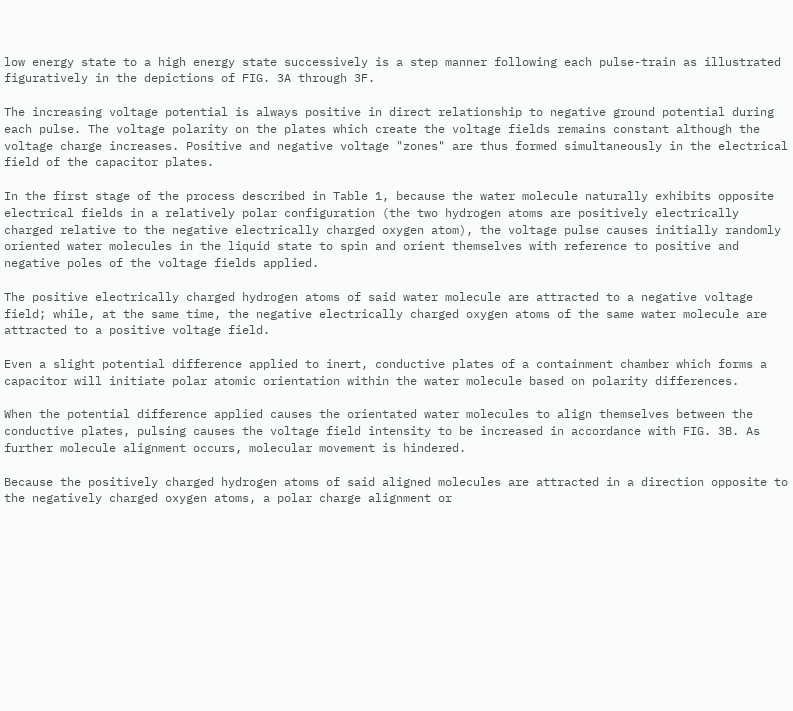low energy state to a high energy state successively is a step manner following each pulse-train as illustrated figuratively in the depictions of FIG. 3A through 3F.

The increasing voltage potential is always positive in direct relationship to negative ground potential during each pulse. The voltage polarity on the plates which create the voltage fields remains constant although the voltage charge increases. Positive and negative voltage "zones" are thus formed simultaneously in the electrical field of the capacitor plates.

In the first stage of the process described in Table 1, because the water molecule naturally exhibits opposite electrical fields in a relatively polar configuration (the two hydrogen atoms are positively electrically charged relative to the negative electrically charged oxygen atom), the voltage pulse causes initially randomly oriented water molecules in the liquid state to spin and orient themselves with reference to positive and negative poles of the voltage fields applied.

The positive electrically charged hydrogen atoms of said water molecule are attracted to a negative voltage field; while, at the same time, the negative electrically charged oxygen atoms of the same water molecule are attracted to a positive voltage field.

Even a slight potential difference applied to inert, conductive plates of a containment chamber which forms a capacitor will initiate polar atomic orientation within the water molecule based on polarity differences.

When the potential difference applied causes the orientated water molecules to align themselves between the conductive plates, pulsing causes the voltage field intensity to be increased in accordance with FIG. 3B. As further molecule alignment occurs, molecular movement is hindered.

Because the positively charged hydrogen atoms of said aligned molecules are attracted in a direction opposite to the negatively charged oxygen atoms, a polar charge alignment or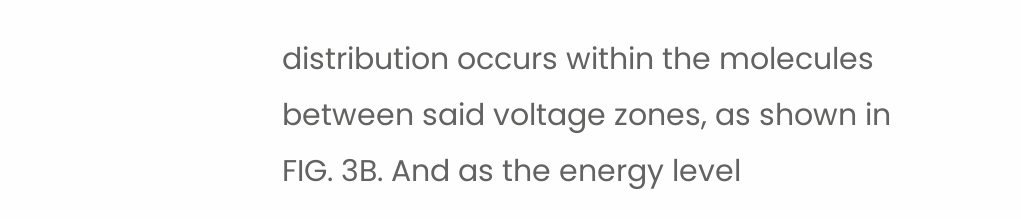distribution occurs within the molecules between said voltage zones, as shown in FIG. 3B. And as the energy level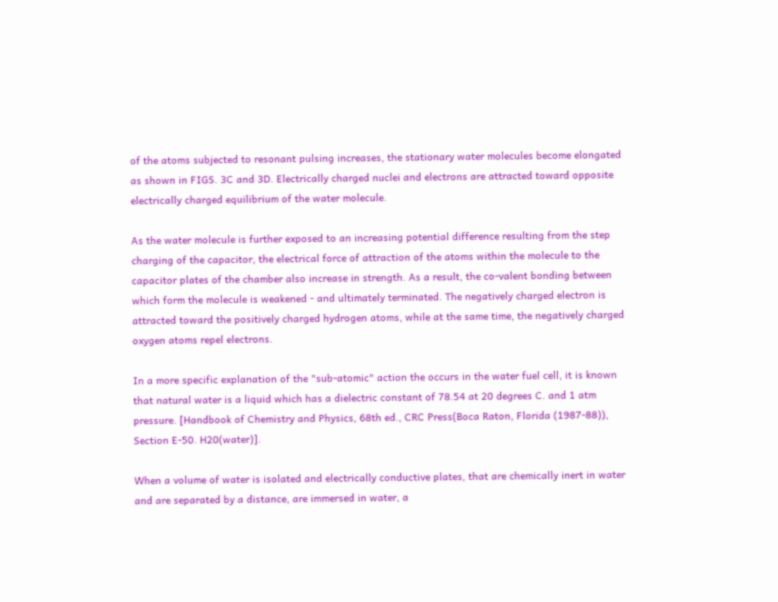of the atoms subjected to resonant pulsing increases, the stationary water molecules become elongated as shown in FIGS. 3C and 3D. Electrically charged nuclei and electrons are attracted toward opposite electrically charged equilibrium of the water molecule.

As the water molecule is further exposed to an increasing potential difference resulting from the step charging of the capacitor, the electrical force of attraction of the atoms within the molecule to the capacitor plates of the chamber also increase in strength. As a result, the co-valent bonding between which form the molecule is weakened - and ultimately terminated. The negatively charged electron is attracted toward the positively charged hydrogen atoms, while at the same time, the negatively charged oxygen atoms repel electrons.

In a more specific explanation of the "sub-atomic" action the occurs in the water fuel cell, it is known that natural water is a liquid which has a dielectric constant of 78.54 at 20 degrees C. and 1 atm pressure. [Handbook of Chemistry and Physics, 68th ed., CRC Press(Boca Raton, Florida (1987-88)), Section E-50. H20(water)].

When a volume of water is isolated and electrically conductive plates, that are chemically inert in water and are separated by a distance, are immersed in water, a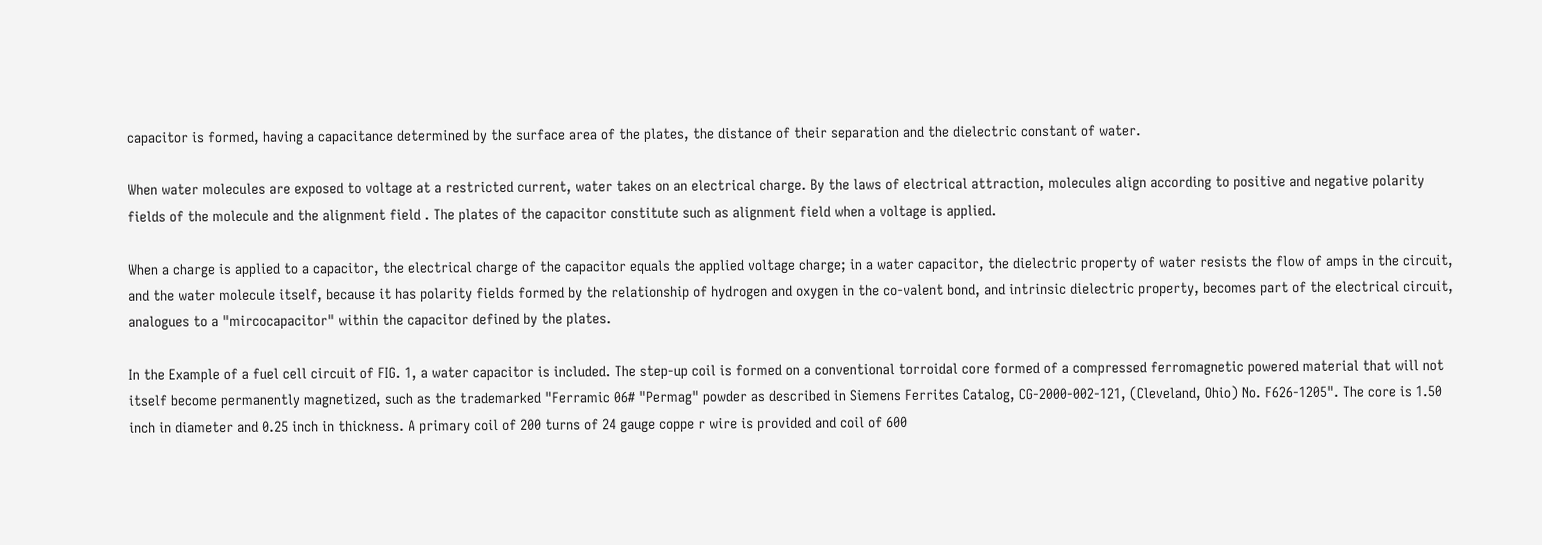capacitor is formed, having a capacitance determined by the surface area of the plates, the distance of their separation and the dielectric constant of water.

When water molecules are exposed to voltage at a restricted current, water takes on an electrical charge. By the laws of electrical attraction, molecules align according to positive and negative polarity fields of the molecule and the alignment field . The plates of the capacitor constitute such as alignment field when a voltage is applied.

When a charge is applied to a capacitor, the electrical charge of the capacitor equals the applied voltage charge; in a water capacitor, the dielectric property of water resists the flow of amps in the circuit, and the water molecule itself, because it has polarity fields formed by the relationship of hydrogen and oxygen in the co-valent bond, and intrinsic dielectric property, becomes part of the electrical circuit, analogues to a "mircocapacitor" within the capacitor defined by the plates.

In the Example of a fuel cell circuit of FIG. 1, a water capacitor is included. The step-up coil is formed on a conventional torroidal core formed of a compressed ferromagnetic powered material that will not itself become permanently magnetized, such as the trademarked "Ferramic 06# "Permag" powder as described in Siemens Ferrites Catalog, CG-2000-002-121, (Cleveland, Ohio) No. F626-1205". The core is 1.50 inch in diameter and 0.25 inch in thickness. A primary coil of 200 turns of 24 gauge coppe r wire is provided and coil of 600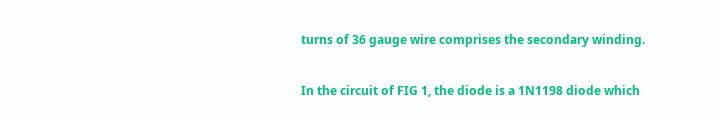turns of 36 gauge wire comprises the secondary winding.

In the circuit of FIG 1, the diode is a 1N1198 diode which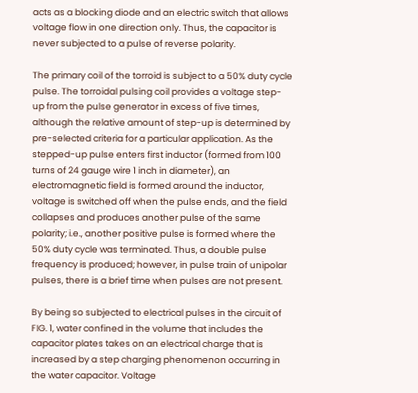acts as a blocking diode and an electric switch that allows voltage flow in one direction only. Thus, the capacitor is never subjected to a pulse of reverse polarity.

The primary coil of the torroid is subject to a 50% duty cycle pulse. The torroidal pulsing coil provides a voltage step-up from the pulse generator in excess of five times, although the relative amount of step-up is determined by pre-selected criteria for a particular application. As the stepped-up pulse enters first inductor (formed from 100 turns of 24 gauge wire 1 inch in diameter), an electromagnetic field is formed around the inductor, voltage is switched off when the pulse ends, and the field collapses and produces another pulse of the same polarity; i.e., another positive pulse is formed where the 50% duty cycle was terminated. Thus, a double pulse frequency is produced; however, in pulse train of unipolar pulses, there is a brief time when pulses are not present.

By being so subjected to electrical pulses in the circuit of FIG. 1, water confined in the volume that includes the capacitor plates takes on an electrical charge that is increased by a step charging phenomenon occurring in the water capacitor. Voltage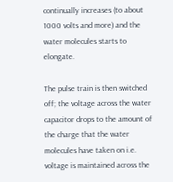continually increases (to about 1000 volts and more) and the water molecules starts to elongate.

The pulse train is then switched off; the voltage across the water capacitor drops to the amount of the charge that the water molecules have taken on i.e. voltage is maintained across the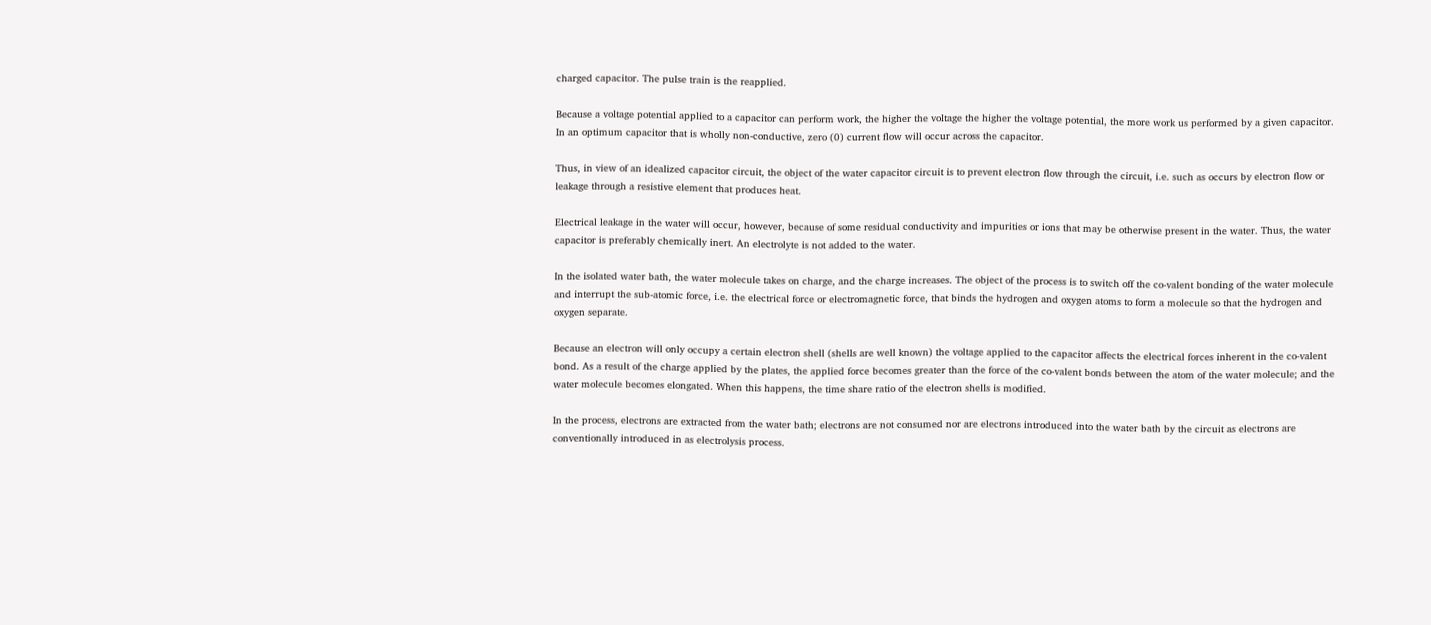charged capacitor. The pulse train is the reapplied.

Because a voltage potential applied to a capacitor can perform work, the higher the voltage the higher the voltage potential, the more work us performed by a given capacitor. In an optimum capacitor that is wholly non-conductive, zero (0) current flow will occur across the capacitor.

Thus, in view of an idealized capacitor circuit, the object of the water capacitor circuit is to prevent electron flow through the circuit, i.e. such as occurs by electron flow or leakage through a resistive element that produces heat.

Electrical leakage in the water will occur, however, because of some residual conductivity and impurities or ions that may be otherwise present in the water. Thus, the water capacitor is preferably chemically inert. An electrolyte is not added to the water.

In the isolated water bath, the water molecule takes on charge, and the charge increases. The object of the process is to switch off the co-valent bonding of the water molecule and interrupt the sub-atomic force, i.e. the electrical force or electromagnetic force, that binds the hydrogen and oxygen atoms to form a molecule so that the hydrogen and oxygen separate.

Because an electron will only occupy a certain electron shell (shells are well known) the voltage applied to the capacitor affects the electrical forces inherent in the co-valent bond. As a result of the charge applied by the plates, the applied force becomes greater than the force of the co-valent bonds between the atom of the water molecule; and the water molecule becomes elongated. When this happens, the time share ratio of the electron shells is modified.

In the process, electrons are extracted from the water bath; electrons are not consumed nor are electrons introduced into the water bath by the circuit as electrons are conventionally introduced in as electrolysis process.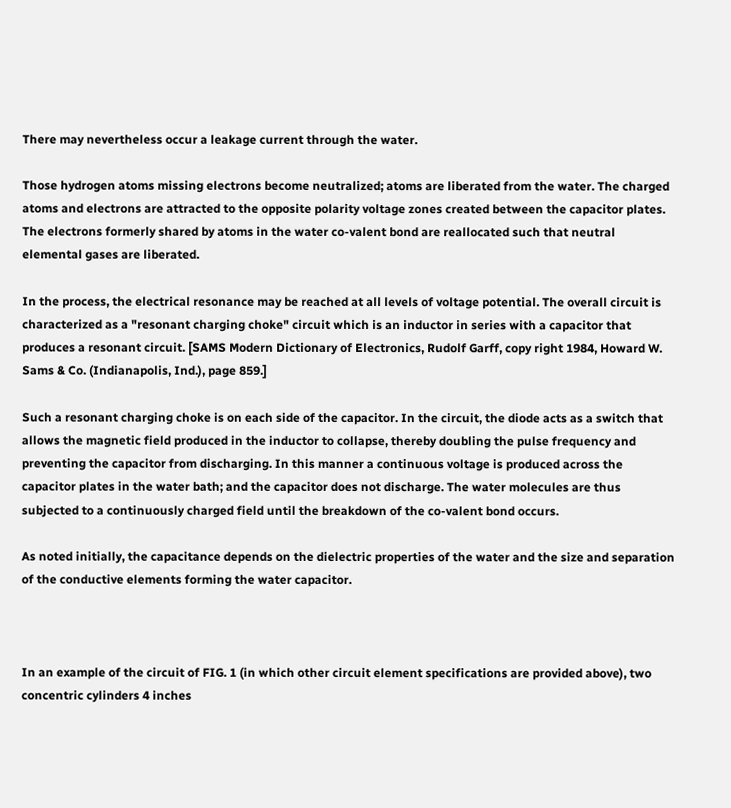There may nevertheless occur a leakage current through the water.

Those hydrogen atoms missing electrons become neutralized; atoms are liberated from the water. The charged atoms and electrons are attracted to the opposite polarity voltage zones created between the capacitor plates. The electrons formerly shared by atoms in the water co-valent bond are reallocated such that neutral elemental gases are liberated.

In the process, the electrical resonance may be reached at all levels of voltage potential. The overall circuit is characterized as a "resonant charging choke" circuit which is an inductor in series with a capacitor that produces a resonant circuit. [SAMS Modern Dictionary of Electronics, Rudolf Garff, copy right 1984, Howard W. Sams & Co. (Indianapolis, Ind.), page 859.]

Such a resonant charging choke is on each side of the capacitor. In the circuit, the diode acts as a switch that allows the magnetic field produced in the inductor to collapse, thereby doubling the pulse frequency and preventing the capacitor from discharging. In this manner a continuous voltage is produced across the capacitor plates in the water bath; and the capacitor does not discharge. The water molecules are thus subjected to a continuously charged field until the breakdown of the co-valent bond occurs.

As noted initially, the capacitance depends on the dielectric properties of the water and the size and separation of the conductive elements forming the water capacitor.



In an example of the circuit of FIG. 1 (in which other circuit element specifications are provided above), two concentric cylinders 4 inches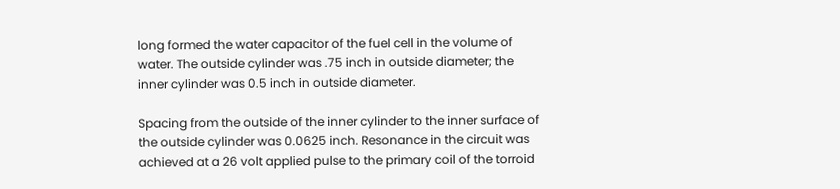long formed the water capacitor of the fuel cell in the volume of water. The outside cylinder was .75 inch in outside diameter; the inner cylinder was 0.5 inch in outside diameter.

Spacing from the outside of the inner cylinder to the inner surface of the outside cylinder was 0.0625 inch. Resonance in the circuit was achieved at a 26 volt applied pulse to the primary coil of the torroid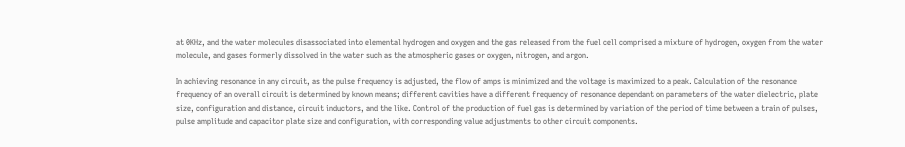at 0KHz, and the water molecules disassociated into elemental hydrogen and oxygen and the gas released from the fuel cell comprised a mixture of hydrogen, oxygen from the water molecule, and gases formerly dissolved in the water such as the atmospheric gases or oxygen, nitrogen, and argon.

In achieving resonance in any circuit, as the pulse frequency is adjusted, the flow of amps is minimized and the voltage is maximized to a peak. Calculation of the resonance frequency of an overall circuit is determined by known means; different cavities have a different frequency of resonance dependant on parameters of the water dielectric, plate size, configuration and distance, circuit inductors, and the like. Control of the production of fuel gas is determined by variation of the period of time between a train of pulses, pulse amplitude and capacitor plate size and configuration, with corresponding value adjustments to other circuit components.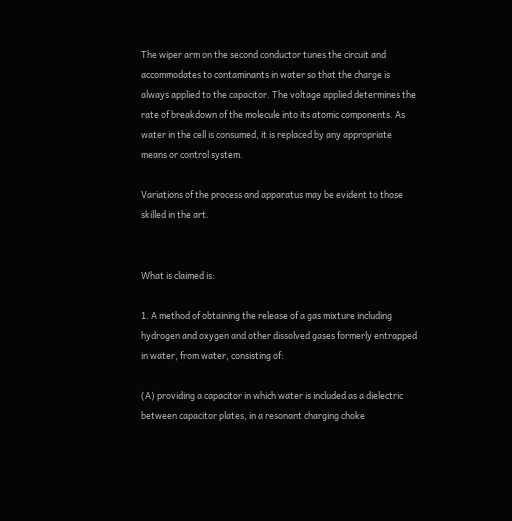The wiper arm on the second conductor tunes the circuit and accommodates to contaminants in water so that the charge is always applied to the capacitor. The voltage applied determines the rate of breakdown of the molecule into its atomic components. As water in the cell is consumed, it is replaced by any appropriate means or control system.

Variations of the process and apparatus may be evident to those skilled in the art.


What is claimed is:

1. A method of obtaining the release of a gas mixture including hydrogen and oxygen and other dissolved gases formerly entrapped in water, from water, consisting of:

(A) providing a capacitor in which water is included as a dielectric between capacitor plates, in a resonant charging choke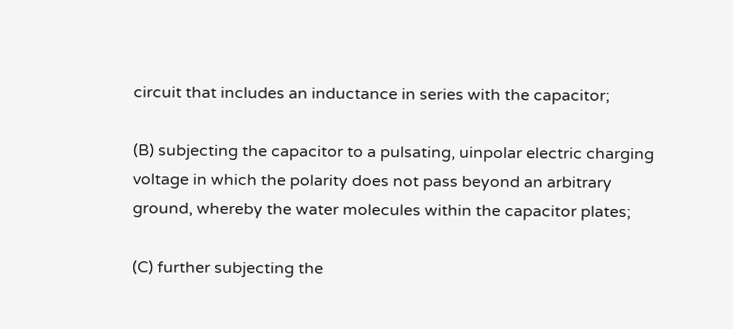circuit that includes an inductance in series with the capacitor;

(B) subjecting the capacitor to a pulsating, uinpolar electric charging voltage in which the polarity does not pass beyond an arbitrary ground, whereby the water molecules within the capacitor plates;

(C) further subjecting the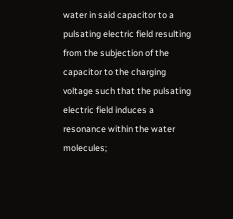water in said capacitor to a pulsating electric field resulting from the subjection of the capacitor to the charging voltage such that the pulsating electric field induces a resonance within the water molecules;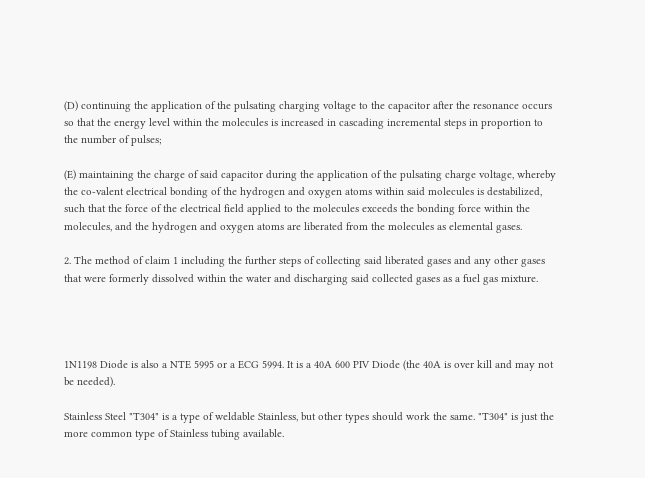(D) continuing the application of the pulsating charging voltage to the capacitor after the resonance occurs so that the energy level within the molecules is increased in cascading incremental steps in proportion to the number of pulses;

(E) maintaining the charge of said capacitor during the application of the pulsating charge voltage, whereby the co-valent electrical bonding of the hydrogen and oxygen atoms within said molecules is destabilized, such that the force of the electrical field applied to the molecules exceeds the bonding force within the molecules, and the hydrogen and oxygen atoms are liberated from the molecules as elemental gases.

2. The method of claim 1 including the further steps of collecting said liberated gases and any other gases that were formerly dissolved within the water and discharging said collected gases as a fuel gas mixture.




1N1198 Diode is also a NTE 5995 or a ECG 5994. It is a 40A 600 PIV Diode (the 40A is over kill and may not be needed).

Stainless Steel "T304" is a type of weldable Stainless, but other types should work the same. "T304" is just the more common type of Stainless tubing available.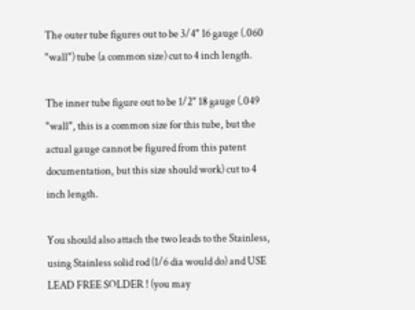The outer tube figures out to be 3/4" 16 gauge (.060 "wall") tube (a common size) cut to 4 inch length.

The inner tube figure out to be 1/2" 18 gauge (.049 "wall", this is a common size for this tube, but the actual gauge cannot be figured from this patent documentation, but this size should work) cut to 4 inch length.

You should also attach the two leads to the Stainless, using Stainless solid rod (1/6 dia would do) and USE LEAD FREE SOLDER ! (you may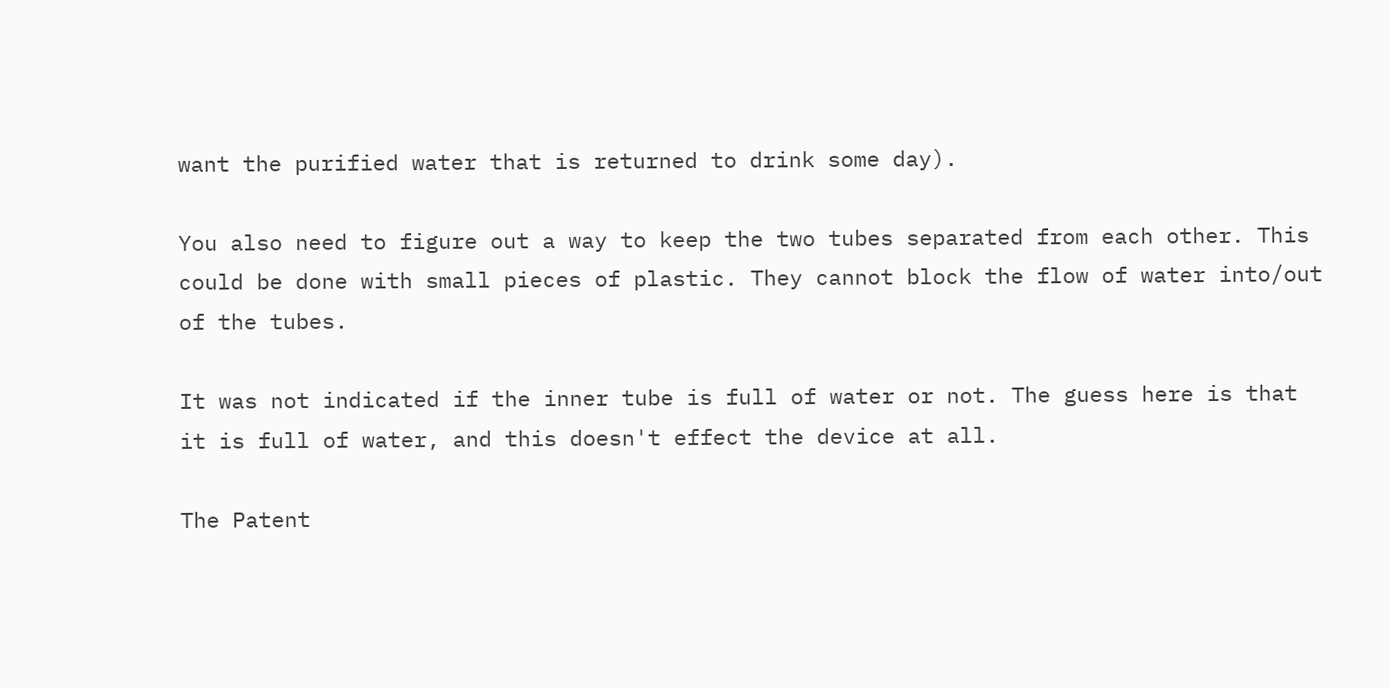want the purified water that is returned to drink some day).

You also need to figure out a way to keep the two tubes separated from each other. This could be done with small pieces of plastic. They cannot block the flow of water into/out of the tubes.

It was not indicated if the inner tube is full of water or not. The guess here is that it is full of water, and this doesn't effect the device at all.

The Patent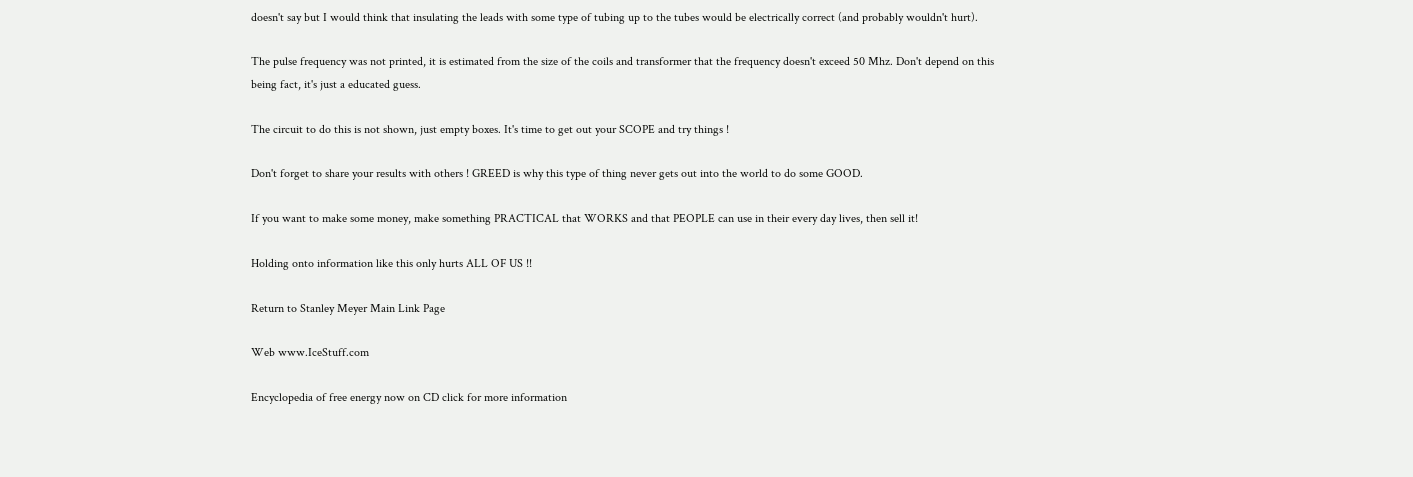doesn't say but I would think that insulating the leads with some type of tubing up to the tubes would be electrically correct (and probably wouldn't hurt).

The pulse frequency was not printed, it is estimated from the size of the coils and transformer that the frequency doesn't exceed 50 Mhz. Don't depend on this being fact, it's just a educated guess.

The circuit to do this is not shown, just empty boxes. It's time to get out your SCOPE and try things !

Don't forget to share your results with others ! GREED is why this type of thing never gets out into the world to do some GOOD.

If you want to make some money, make something PRACTICAL that WORKS and that PEOPLE can use in their every day lives, then sell it!

Holding onto information like this only hurts ALL OF US !!

Return to Stanley Meyer Main Link Page

Web www.IceStuff.com

Encyclopedia of free energy now on CD click for more information